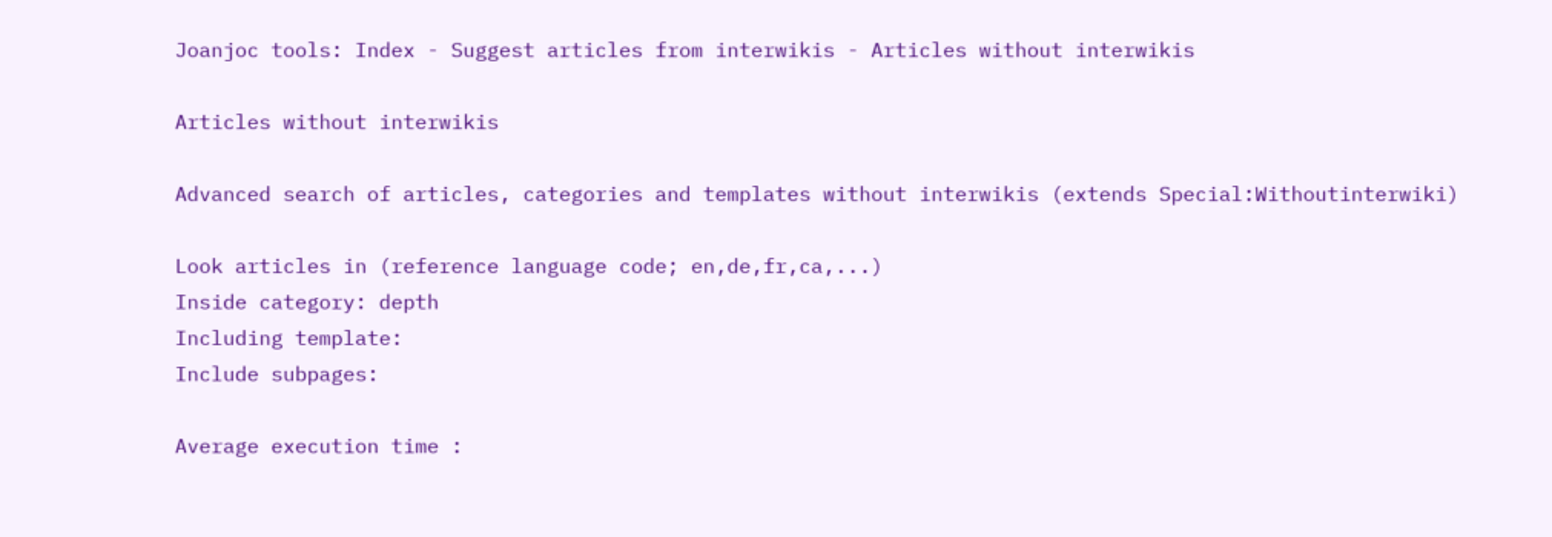Joanjoc tools: Index - Suggest articles from interwikis - Articles without interwikis

Articles without interwikis

Advanced search of articles, categories and templates without interwikis (extends Special:Withoutinterwiki)

Look articles in (reference language code; en,de,fr,ca,...)
Inside category: depth
Including template:
Include subpages:

Average execution time :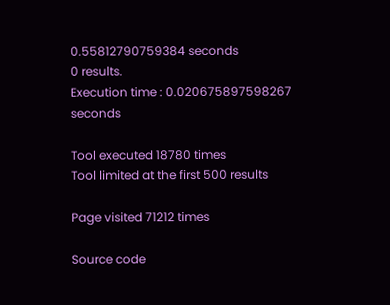0.55812790759384 seconds
0 results.
Execution time : 0.020675897598267 seconds

Tool executed 18780 times
Tool limited at the first 500 results

Page visited 71212 times

Source code